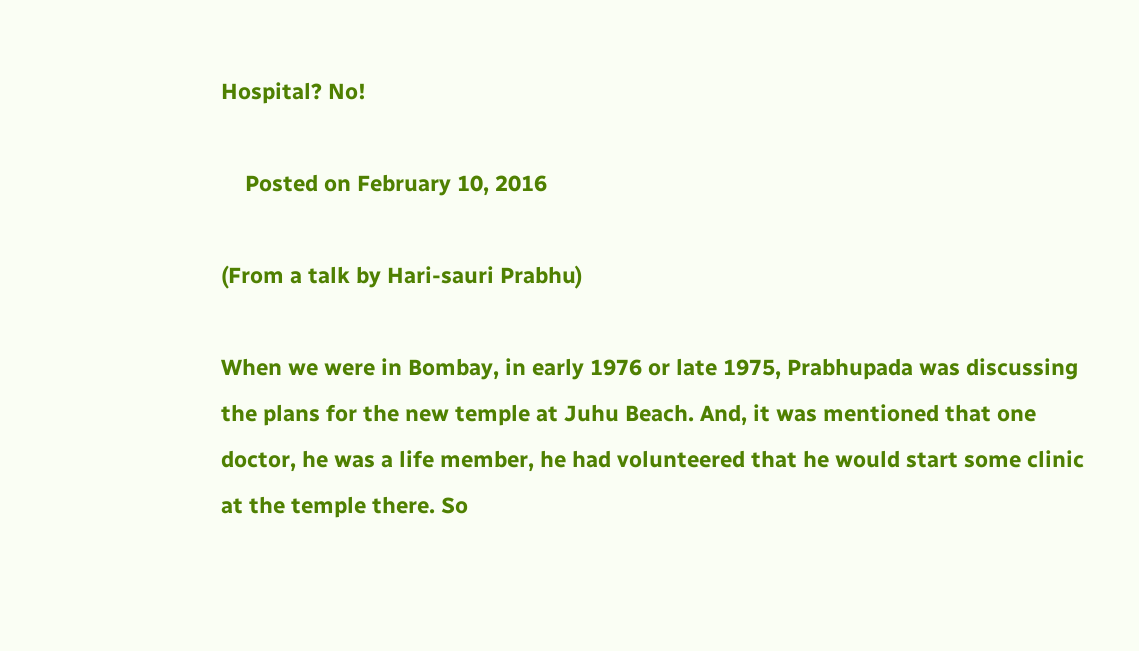Hospital? No!

    Posted on February 10, 2016

(From a talk by Hari-sauri Prabhu)

When we were in Bombay, in early 1976 or late 1975, Prabhupada was discussing the plans for the new temple at Juhu Beach. And, it was mentioned that one doctor, he was a life member, he had volunteered that he would start some clinic at the temple there. So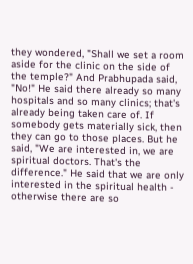they wondered, "Shall we set a room aside for the clinic on the side of the temple?" And Prabhupada said, "No!" He said there already so many hospitals and so many clinics; that's already being taken care of. If somebody gets materially sick, then they can go to those places. But he said, "We are interested in, we are spiritual doctors. That's the difference." He said that we are only interested in the spiritual health - otherwise there are so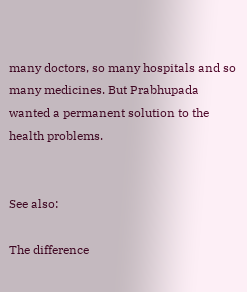many doctors, so many hospitals and so many medicines. But Prabhupada wanted a permanent solution to the health problems.


See also:

The difference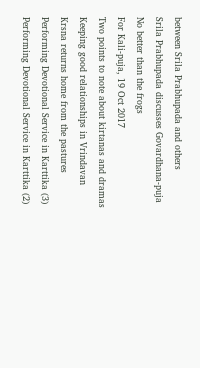between Srila Prabhupada and others
Srila Prabhupada discusses Govardhana-puja
No better than the frogs
For Kali-puja, 19 Oct 2017
Two points to note about kirtanas and dramas
Keeping good relationships in Vrindavan
Krsna returns home from the pastures
Performing Devotional Service in Karttika (3)
Performing Devotional Service in Karttika (2)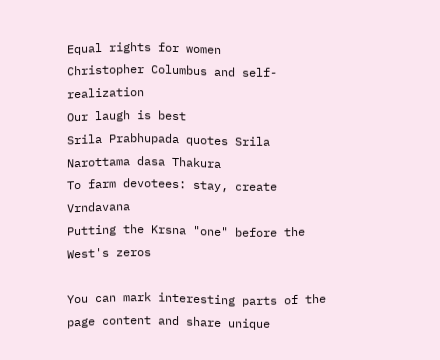Equal rights for women
Christopher Columbus and self-realization
Our laugh is best
Srila Prabhupada quotes Srila Narottama dasa Thakura
To farm devotees: stay, create Vrndavana
Putting the Krsna "one" before the West's zeros

You can mark interesting parts of the page content and share unique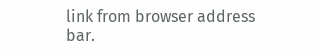link from browser address bar.